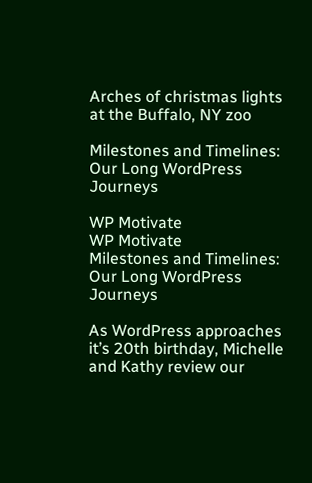Arches of christmas lights at the Buffalo, NY zoo

Milestones and Timelines: Our Long WordPress Journeys

WP Motivate
WP Motivate
Milestones and Timelines: Our Long WordPress Journeys

As WordPress approaches it’s 20th birthday, Michelle and Kathy review our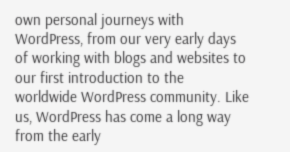own personal journeys with WordPress, from our very early days of working with blogs and websites to our first introduction to the worldwide WordPress community. Like us, WordPress has come a long way from the early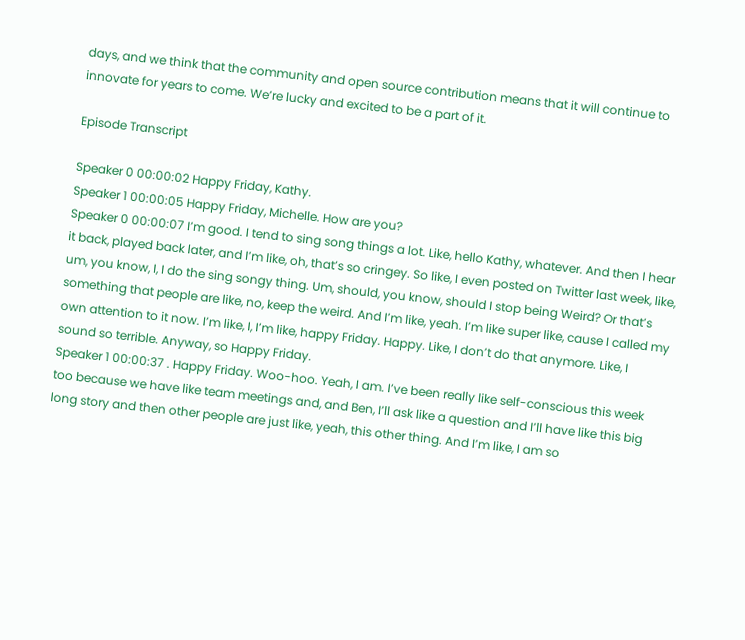days, and we think that the community and open source contribution means that it will continue to innovate for years to come. We’re lucky and excited to be a part of it.

Episode Transcript

Speaker 0 00:00:02 Happy Friday, Kathy.
Speaker 1 00:00:05 Happy Friday, Michelle. How are you?
Speaker 0 00:00:07 I’m good. I tend to sing song things a lot. Like, hello Kathy, whatever. And then I hear it back, played back later, and I’m like, oh, that’s so cringey. So like, I even posted on Twitter last week, like, um, you know, I, I do the sing songy thing. Um, should, you know, should I stop being Weird? Or that’s something that people are like, no, keep the weird. And I’m like, yeah. I’m like super like, cause I called my own attention to it now. I’m like, I, I’m like, happy Friday. Happy. Like, I don’t do that anymore. Like, I sound so terrible. Anyway, so Happy Friday.
Speaker 1 00:00:37 . Happy Friday. Woo-hoo. Yeah, I am. I’ve been really like self-conscious this week too because we have like team meetings and, and Ben, I’ll ask like a question and I’ll have like this big long story and then other people are just like, yeah, this other thing. And I’m like, I am so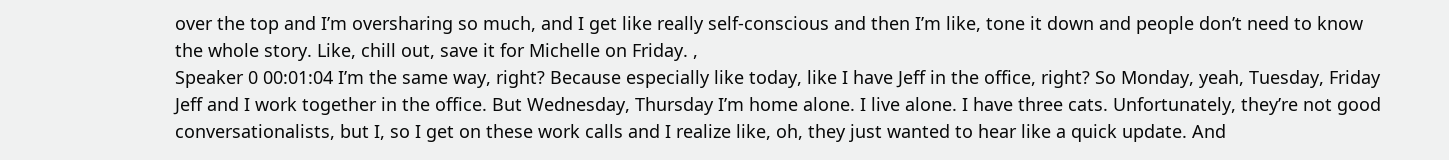over the top and I’m oversharing so much, and I get like really self-conscious and then I’m like, tone it down and people don’t need to know the whole story. Like, chill out, save it for Michelle on Friday. ,
Speaker 0 00:01:04 I’m the same way, right? Because especially like today, like I have Jeff in the office, right? So Monday, yeah, Tuesday, Friday Jeff and I work together in the office. But Wednesday, Thursday I’m home alone. I live alone. I have three cats. Unfortunately, they’re not good conversationalists, but I, so I get on these work calls and I realize like, oh, they just wanted to hear like a quick update. And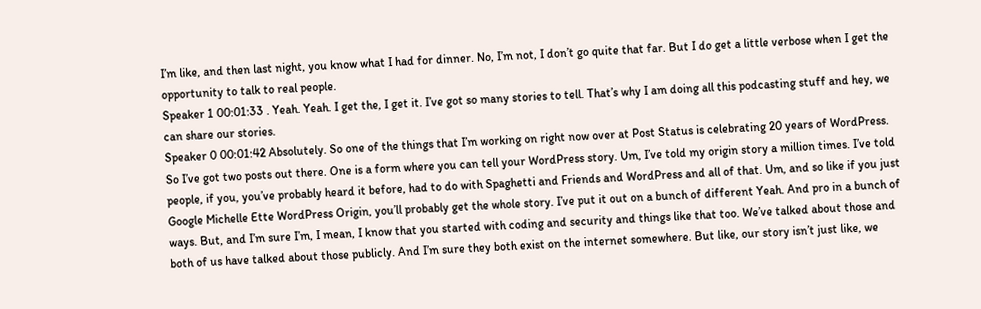I’m like, and then last night, you know what I had for dinner. No, I’m not, I don’t go quite that far. But I do get a little verbose when I get the opportunity to talk to real people.
Speaker 1 00:01:33 . Yeah. Yeah. I get the, I get it. I’ve got so many stories to tell. That’s why I am doing all this podcasting stuff and hey, we can share our stories.
Speaker 0 00:01:42 Absolutely. So one of the things that I’m working on right now over at Post Status is celebrating 20 years of WordPress. So I’ve got two posts out there. One is a form where you can tell your WordPress story. Um, I’ve told my origin story a million times. I’ve told people, if you, you’ve probably heard it before, had to do with Spaghetti and Friends and WordPress and all of that. Um, and so like if you just Google Michelle Ette WordPress Origin, you’ll probably get the whole story. I’ve put it out on a bunch of different Yeah. And pro in a bunch of ways. But, and I’m sure I’m, I mean, I know that you started with coding and security and things like that too. We’ve talked about those and both of us have talked about those publicly. And I’m sure they both exist on the internet somewhere. But like, our story isn’t just like, we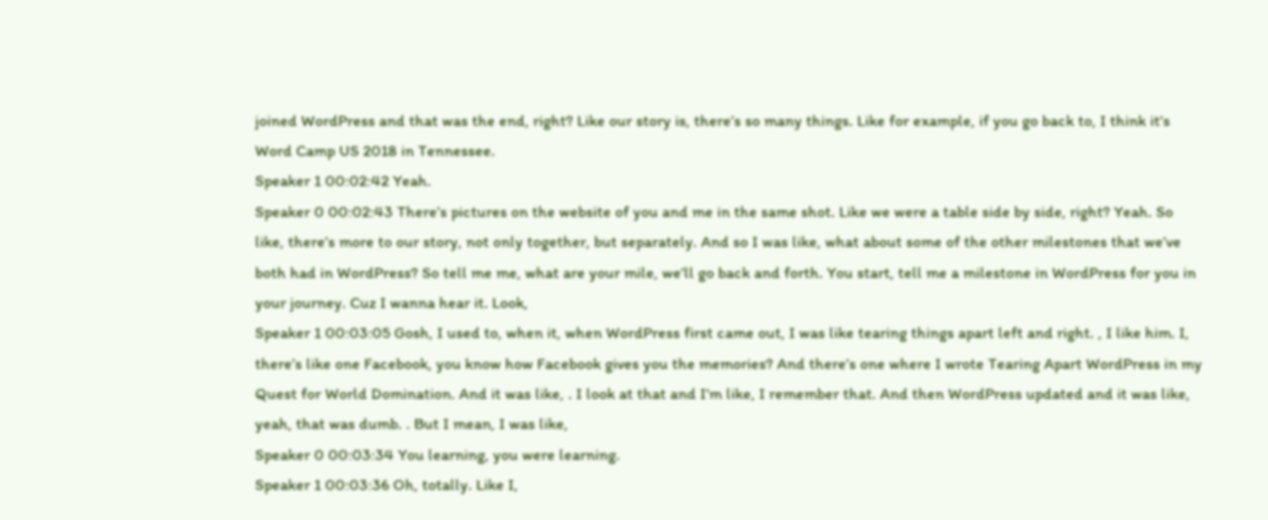joined WordPress and that was the end, right? Like our story is, there’s so many things. Like for example, if you go back to, I think it’s Word Camp US 2018 in Tennessee.
Speaker 1 00:02:42 Yeah.
Speaker 0 00:02:43 There’s pictures on the website of you and me in the same shot. Like we were a table side by side, right? Yeah. So like, there’s more to our story, not only together, but separately. And so I was like, what about some of the other milestones that we’ve both had in WordPress? So tell me me, what are your mile, we’ll go back and forth. You start, tell me a milestone in WordPress for you in your journey. Cuz I wanna hear it. Look,
Speaker 1 00:03:05 Gosh, I used to, when it, when WordPress first came out, I was like tearing things apart left and right. , I like him. I, there’s like one Facebook, you know how Facebook gives you the memories? And there’s one where I wrote Tearing Apart WordPress in my Quest for World Domination. And it was like, . I look at that and I’m like, I remember that. And then WordPress updated and it was like, yeah, that was dumb. . But I mean, I was like,
Speaker 0 00:03:34 You learning, you were learning.
Speaker 1 00:03:36 Oh, totally. Like I,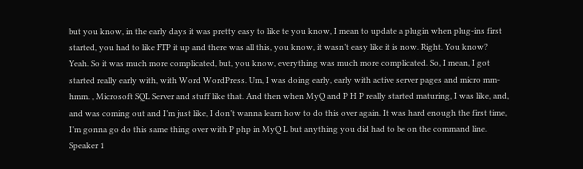but you know, in the early days it was pretty easy to like te you know, I mean to update a plugin when plug-ins first started, you had to like FTP it up and there was all this, you know, it wasn’t easy like it is now. Right. You know? Yeah. So it was much more complicated, but, you know, everything was much more complicated. So, I mean, I got started really early with, with Word WordPress. Um, I was doing early, early with active server pages and micro mm-hmm. , Microsoft SQL Server and stuff like that. And then when MyQ and P H P really started maturing, I was like, and, and was coming out and I’m just like, I don’t wanna learn how to do this over again. It was hard enough the first time, I’m gonna go do this same thing over with P php in MyQ L but anything you did had to be on the command line.
Speaker 1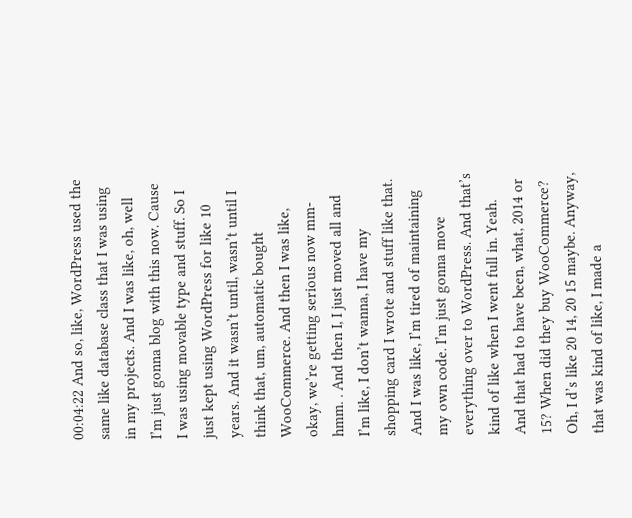00:04:22 And so, like, WordPress used the same like database class that I was using in my projects. And I was like, oh, well I’m just gonna blog with this now. Cause I was using movable type and stuff. So I just kept using WordPress for like 10 years. And it wasn’t until, wasn’t until I think that, um, automatic bought WooCommerce. And then I was like, okay, we’re getting serious now mm-hmm. . And then I, I just moved all and I’m like, I don’t wanna, I have my shopping card I wrote and stuff like that. And I was like, I’m tired of maintaining my own code. I’m just gonna move everything over to WordPress. And that’s kind of like when I went full in. Yeah. And that had to have been, what, 2014 or 15? When did they buy WooCommerce? Oh, I d’s like 20 14, 20 15 maybe. Anyway, that was kind of like, I made a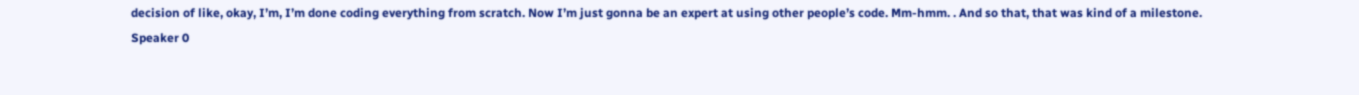decision of like, okay, I’m, I’m done coding everything from scratch. Now I’m just gonna be an expert at using other people’s code. Mm-hmm. . And so that, that was kind of a milestone.
Speaker 0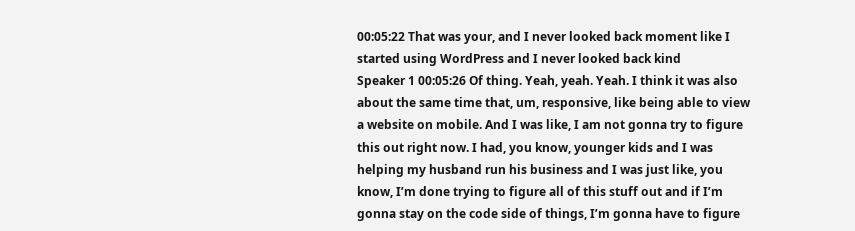00:05:22 That was your, and I never looked back moment like I started using WordPress and I never looked back kind
Speaker 1 00:05:26 Of thing. Yeah, yeah. Yeah. I think it was also about the same time that, um, responsive, like being able to view a website on mobile. And I was like, I am not gonna try to figure this out right now. I had, you know, younger kids and I was helping my husband run his business and I was just like, you know, I’m done trying to figure all of this stuff out and if I’m gonna stay on the code side of things, I’m gonna have to figure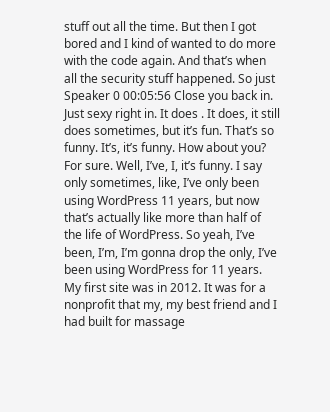stuff out all the time. But then I got bored and I kind of wanted to do more with the code again. And that’s when all the security stuff happened. So just
Speaker 0 00:05:56 Close you back in. Just sexy right in. It does . It does, it still does sometimes, but it’s fun. That’s so funny. It’s, it’s funny. How about you? For sure. Well, I’ve, I, it’s funny. I say only sometimes, like, I’ve only been using WordPress 11 years, but now that’s actually like more than half of the life of WordPress. So yeah, I’ve been, I’m, I’m gonna drop the only, I’ve been using WordPress for 11 years. My first site was in 2012. It was for a nonprofit that my, my best friend and I had built for massage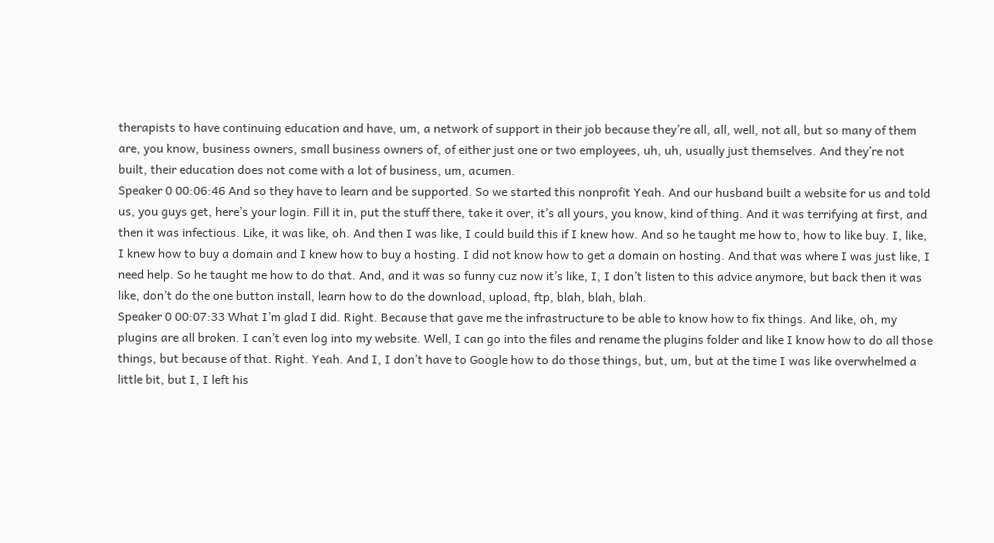therapists to have continuing education and have, um, a network of support in their job because they’re all, all, well, not all, but so many of them are, you know, business owners, small business owners of, of either just one or two employees, uh, uh, usually just themselves. And they’re not built, their education does not come with a lot of business, um, acumen.
Speaker 0 00:06:46 And so they have to learn and be supported. So we started this nonprofit Yeah. And our husband built a website for us and told us, you guys get, here’s your login. Fill it in, put the stuff there, take it over, it’s all yours, you know, kind of thing. And it was terrifying at first, and then it was infectious. Like, it was like, oh. And then I was like, I could build this if I knew how. And so he taught me how to, how to like buy. I, like, I knew how to buy a domain and I knew how to buy a hosting. I did not know how to get a domain on hosting. And that was where I was just like, I need help. So he taught me how to do that. And, and it was so funny cuz now it’s like, I, I don’t listen to this advice anymore, but back then it was like, don’t do the one button install, learn how to do the download, upload, ftp, blah, blah, blah.
Speaker 0 00:07:33 What I’m glad I did. Right. Because that gave me the infrastructure to be able to know how to fix things. And like, oh, my plugins are all broken. I can’t even log into my website. Well, I can go into the files and rename the plugins folder and like I know how to do all those things, but because of that. Right. Yeah. And I, I don’t have to Google how to do those things, but, um, but at the time I was like overwhelmed a little bit, but I, I left his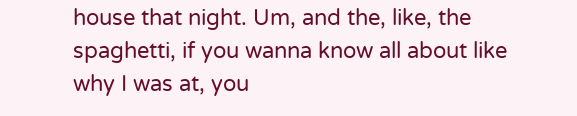house that night. Um, and the, like, the spaghetti, if you wanna know all about like why I was at, you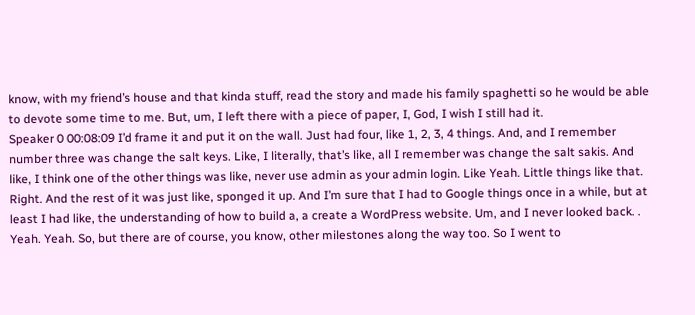know, with my friend’s house and that kinda stuff, read the story and made his family spaghetti so he would be able to devote some time to me. But, um, I left there with a piece of paper, I, God, I wish I still had it.
Speaker 0 00:08:09 I’d frame it and put it on the wall. Just had four, like 1, 2, 3, 4 things. And, and I remember number three was change the salt keys. Like, I literally, that’s like, all I remember was change the salt sakis. And like, I think one of the other things was like, never use admin as your admin login. Like Yeah. Little things like that. Right. And the rest of it was just like, sponged it up. And I’m sure that I had to Google things once in a while, but at least I had like, the understanding of how to build a, a create a WordPress website. Um, and I never looked back. . Yeah. Yeah. So, but there are of course, you know, other milestones along the way too. So I went to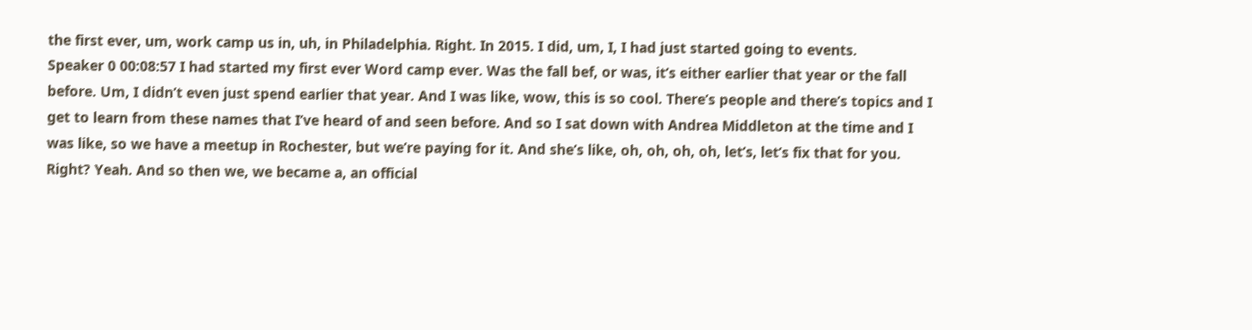the first ever, um, work camp us in, uh, in Philadelphia. Right. In 2015. I did, um, I, I had just started going to events.
Speaker 0 00:08:57 I had started my first ever Word camp ever. Was the fall bef, or was, it’s either earlier that year or the fall before. Um, I didn’t even just spend earlier that year. And I was like, wow, this is so cool. There’s people and there’s topics and I get to learn from these names that I’ve heard of and seen before. And so I sat down with Andrea Middleton at the time and I was like, so we have a meetup in Rochester, but we’re paying for it. And she’s like, oh, oh, oh, oh, let’s, let’s fix that for you. Right? Yeah. And so then we, we became a, an official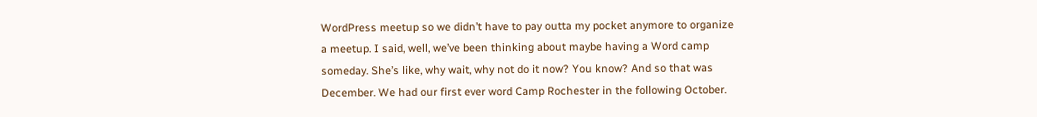WordPress meetup so we didn’t have to pay outta my pocket anymore to organize a meetup. I said, well, we’ve been thinking about maybe having a Word camp someday. She’s like, why wait, why not do it now? You know? And so that was December. We had our first ever word Camp Rochester in the following October.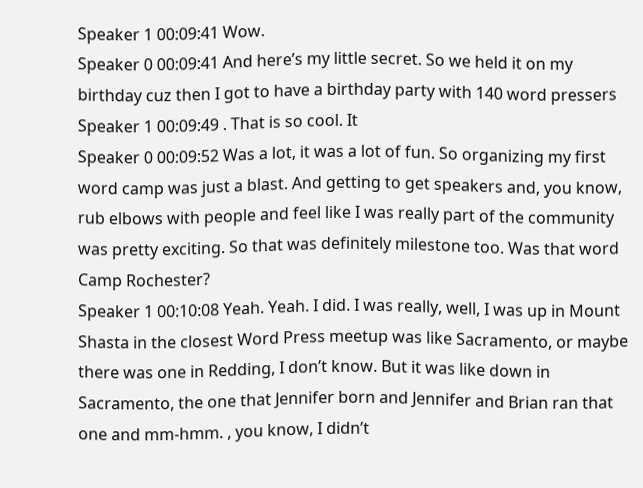Speaker 1 00:09:41 Wow.
Speaker 0 00:09:41 And here’s my little secret. So we held it on my birthday cuz then I got to have a birthday party with 140 word pressers
Speaker 1 00:09:49 . That is so cool. It
Speaker 0 00:09:52 Was a lot, it was a lot of fun. So organizing my first word camp was just a blast. And getting to get speakers and, you know, rub elbows with people and feel like I was really part of the community was pretty exciting. So that was definitely milestone too. Was that word Camp Rochester?
Speaker 1 00:10:08 Yeah. Yeah. I did. I was really, well, I was up in Mount Shasta in the closest Word Press meetup was like Sacramento, or maybe there was one in Redding, I don’t know. But it was like down in Sacramento, the one that Jennifer born and Jennifer and Brian ran that one and mm-hmm. , you know, I didn’t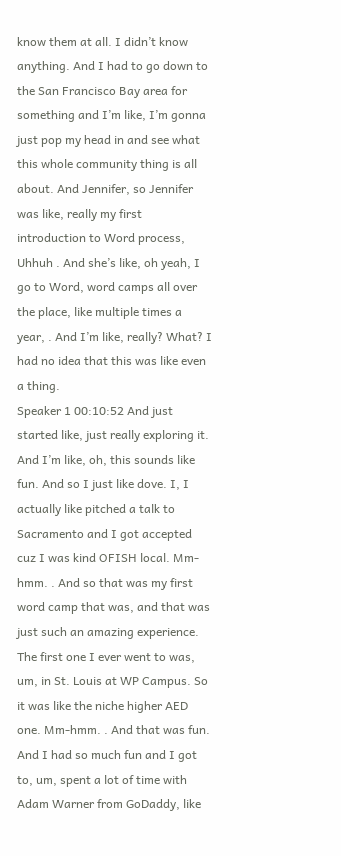know them at all. I didn’t know anything. And I had to go down to the San Francisco Bay area for something and I’m like, I’m gonna just pop my head in and see what this whole community thing is all about. And Jennifer, so Jennifer was like, really my first introduction to Word process, Uhhuh . And she’s like, oh yeah, I go to Word, word camps all over the place, like multiple times a year, . And I’m like, really? What? I had no idea that this was like even a thing.
Speaker 1 00:10:52 And just started like, just really exploring it. And I’m like, oh, this sounds like fun. And so I just like dove. I, I actually like pitched a talk to Sacramento and I got accepted cuz I was kind OFISH local. Mm-hmm. . And so that was my first word camp that was, and that was just such an amazing experience. The first one I ever went to was, um, in St. Louis at WP Campus. So it was like the niche higher AED one. Mm-hmm. . And that was fun. And I had so much fun and I got to, um, spent a lot of time with Adam Warner from GoDaddy, like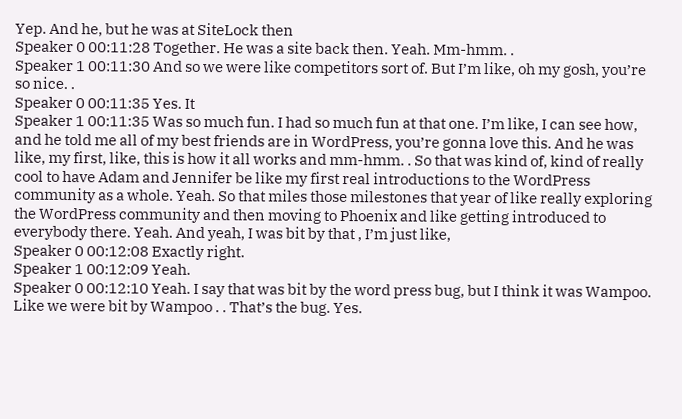Yep. And he, but he was at SiteLock then
Speaker 0 00:11:28 Together. He was a site back then. Yeah. Mm-hmm. .
Speaker 1 00:11:30 And so we were like competitors sort of. But I’m like, oh my gosh, you’re so nice. .
Speaker 0 00:11:35 Yes. It
Speaker 1 00:11:35 Was so much fun. I had so much fun at that one. I’m like, I can see how, and he told me all of my best friends are in WordPress, you’re gonna love this. And he was like, my first, like, this is how it all works and mm-hmm. . So that was kind of, kind of really cool to have Adam and Jennifer be like my first real introductions to the WordPress community as a whole. Yeah. So that miles those milestones that year of like really exploring the WordPress community and then moving to Phoenix and like getting introduced to everybody there. Yeah. And yeah, I was bit by that , I’m just like,
Speaker 0 00:12:08 Exactly right.
Speaker 1 00:12:09 Yeah.
Speaker 0 00:12:10 Yeah. I say that was bit by the word press bug, but I think it was Wampoo. Like we were bit by Wampoo . . That’s the bug. Yes.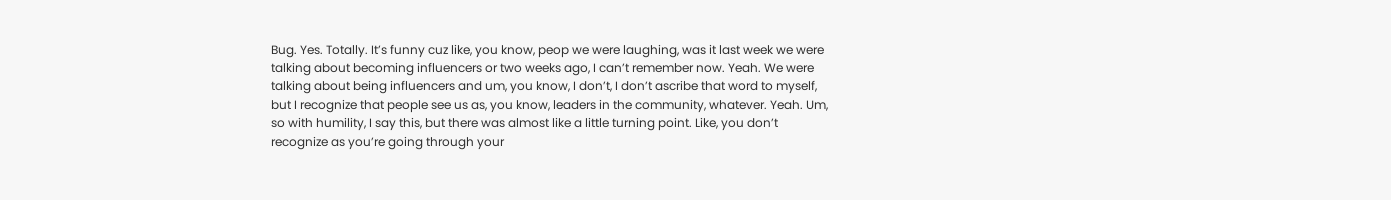Bug. Yes. Totally. It’s funny cuz like, you know, peop we were laughing, was it last week we were talking about becoming influencers or two weeks ago, I can’t remember now. Yeah. We were talking about being influencers and um, you know, I don’t, I don’t ascribe that word to myself, but I recognize that people see us as, you know, leaders in the community, whatever. Yeah. Um, so with humility, I say this, but there was almost like a little turning point. Like, you don’t recognize as you’re going through your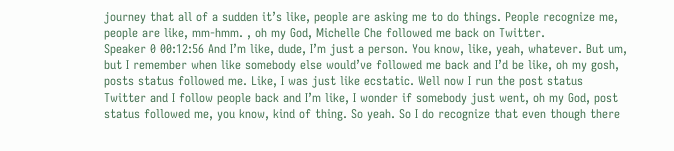journey that all of a sudden it’s like, people are asking me to do things. People recognize me, people are like, mm-hmm. , oh my God, Michelle Che followed me back on Twitter.
Speaker 0 00:12:56 And I’m like, dude, I’m just a person. You know, like, yeah, whatever. But um, but I remember when like somebody else would’ve followed me back and I’d be like, oh my gosh, posts status followed me. Like, I was just like ecstatic. Well now I run the post status Twitter and I follow people back and I’m like, I wonder if somebody just went, oh my God, post status followed me, you know, kind of thing. So yeah. So I do recognize that even though there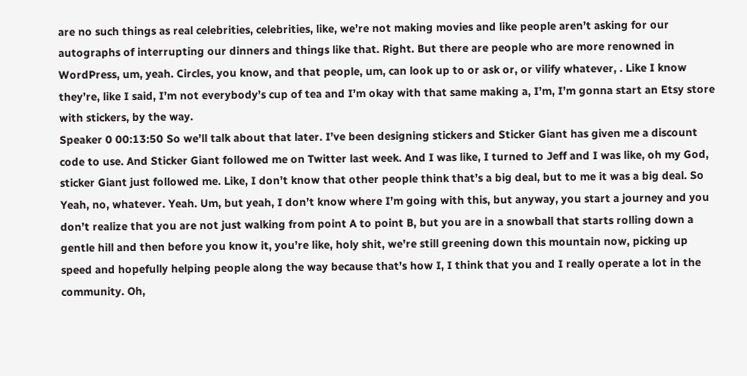are no such things as real celebrities, celebrities, like, we’re not making movies and like people aren’t asking for our autographs of interrupting our dinners and things like that. Right. But there are people who are more renowned in WordPress, um, yeah. Circles, you know, and that people, um, can look up to or ask or, or vilify whatever, . Like I know they’re, like I said, I’m not everybody’s cup of tea and I’m okay with that same making a, I’m, I’m gonna start an Etsy store with stickers, by the way.
Speaker 0 00:13:50 So we’ll talk about that later. I’ve been designing stickers and Sticker Giant has given me a discount code to use. And Sticker Giant followed me on Twitter last week. And I was like, I turned to Jeff and I was like, oh my God, sticker Giant just followed me. Like, I don’t know that other people think that’s a big deal, but to me it was a big deal. So Yeah, no, whatever. Yeah. Um, but yeah, I don’t know where I’m going with this, but anyway, you start a journey and you don’t realize that you are not just walking from point A to point B, but you are in a snowball that starts rolling down a gentle hill and then before you know it, you’re like, holy shit, we’re still greening down this mountain now, picking up speed and hopefully helping people along the way because that’s how I, I think that you and I really operate a lot in the community. Oh,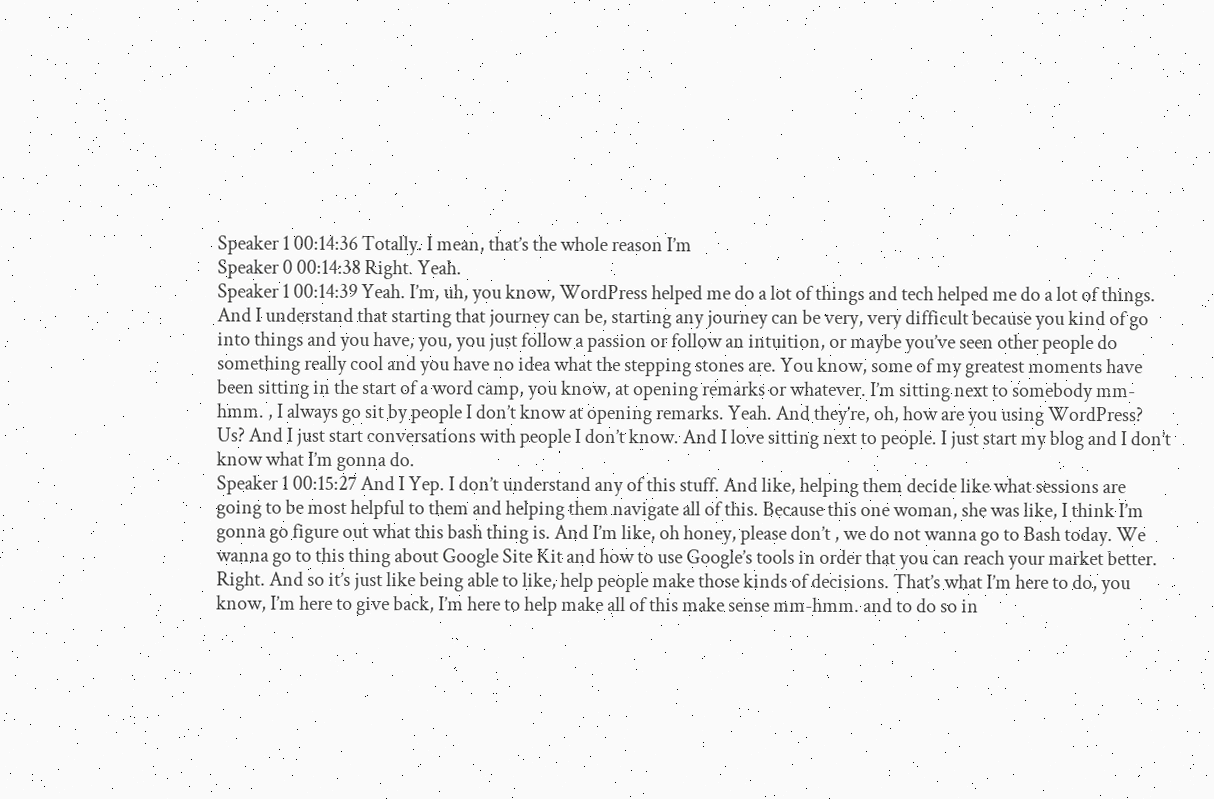Speaker 1 00:14:36 Totally. I mean, that’s the whole reason I’m
Speaker 0 00:14:38 Right. Yeah.
Speaker 1 00:14:39 Yeah. I’m, uh, you know, WordPress helped me do a lot of things and tech helped me do a lot of things. And I understand that starting that journey can be, starting any journey can be very, very difficult because you kind of go into things and you have, you, you just follow a passion or follow an intuition, or maybe you’ve seen other people do something really cool and you have no idea what the stepping stones are. You know, some of my greatest moments have been sitting in the start of a word camp, you know, at opening remarks or whatever. I’m sitting next to somebody mm-hmm. , I always go sit by people I don’t know at opening remarks. Yeah. And they’re, oh, how are you using WordPress? Us? And I just start conversations with people I don’t know. And I love sitting next to people. I just start my blog and I don’t know what I’m gonna do.
Speaker 1 00:15:27 And I Yep. I don’t understand any of this stuff. And like, helping them decide like what sessions are going to be most helpful to them and helping them navigate all of this. Because this one woman, she was like, I think I’m gonna go figure out what this bash thing is. And I’m like, oh honey, please don’t , we do not wanna go to Bash today. We wanna go to this thing about Google Site Kit and how to use Google’s tools in order that you can reach your market better. Right. And so it’s just like being able to like, help people make those kinds of decisions. That’s what I’m here to do, you know, I’m here to give back, I’m here to help make all of this make sense mm-hmm. and to do so in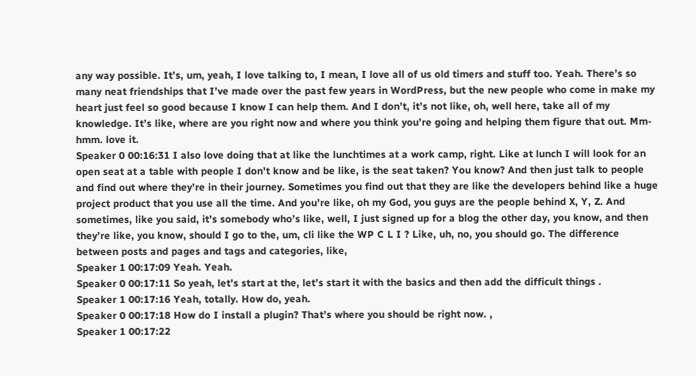any way possible. It’s, um, yeah, I love talking to, I mean, I love all of us old timers and stuff too. Yeah. There’s so many neat friendships that I’ve made over the past few years in WordPress, but the new people who come in make my heart just feel so good because I know I can help them. And I don’t, it’s not like, oh, well here, take all of my knowledge. It’s like, where are you right now and where you think you’re going and helping them figure that out. Mm-hmm. love it.
Speaker 0 00:16:31 I also love doing that at like the lunchtimes at a work camp, right. Like at lunch I will look for an open seat at a table with people I don’t know and be like, is the seat taken? You know? And then just talk to people and find out where they’re in their journey. Sometimes you find out that they are like the developers behind like a huge project product that you use all the time. And you’re like, oh my God, you guys are the people behind X, Y, Z. And sometimes, like you said, it’s somebody who’s like, well, I just signed up for a blog the other day, you know, and then they’re like, you know, should I go to the, um, cli like the WP C L I ? Like, uh, no, you should go. The difference between posts and pages and tags and categories, like,
Speaker 1 00:17:09 Yeah. Yeah.
Speaker 0 00:17:11 So yeah, let’s start at the, let’s start it with the basics and then add the difficult things .
Speaker 1 00:17:16 Yeah, totally. How do, yeah.
Speaker 0 00:17:18 How do I install a plugin? That’s where you should be right now. ,
Speaker 1 00:17:22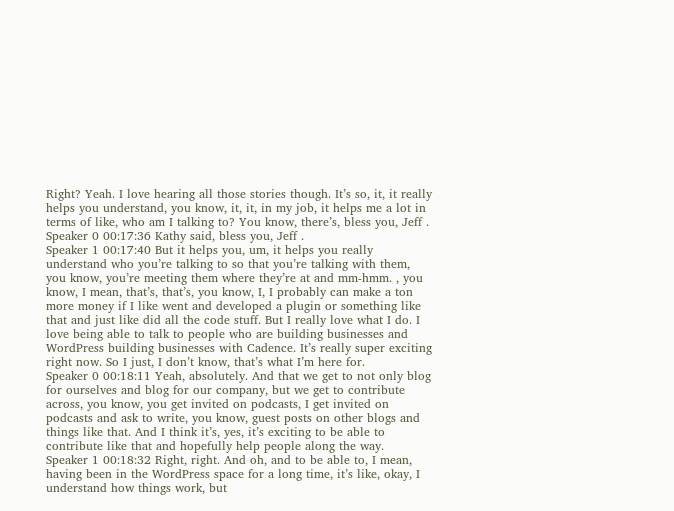Right? Yeah. I love hearing all those stories though. It’s so, it, it really helps you understand, you know, it, it, in my job, it helps me a lot in terms of like, who am I talking to? You know, there’s, bless you, Jeff .
Speaker 0 00:17:36 Kathy said, bless you, Jeff .
Speaker 1 00:17:40 But it helps you, um, it helps you really understand who you’re talking to so that you’re talking with them, you know, you’re meeting them where they’re at and mm-hmm. , you know, I mean, that’s, that’s, you know, I, I probably can make a ton more money if I like went and developed a plugin or something like that and just like did all the code stuff. But I really love what I do. I love being able to talk to people who are building businesses and WordPress building businesses with Cadence. It’s really super exciting right now. So I just, I don’t know, that’s what I’m here for.
Speaker 0 00:18:11 Yeah, absolutely. And that we get to not only blog for ourselves and blog for our company, but we get to contribute across, you know, you get invited on podcasts, I get invited on podcasts and ask to write, you know, guest posts on other blogs and things like that. And I think it’s, yes, it’s exciting to be able to contribute like that and hopefully help people along the way.
Speaker 1 00:18:32 Right, right. And oh, and to be able to, I mean, having been in the WordPress space for a long time, it’s like, okay, I understand how things work, but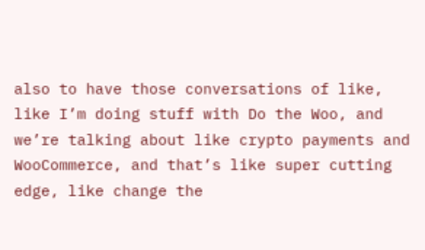also to have those conversations of like, like I’m doing stuff with Do the Woo, and we’re talking about like crypto payments and WooCommerce, and that’s like super cutting edge, like change the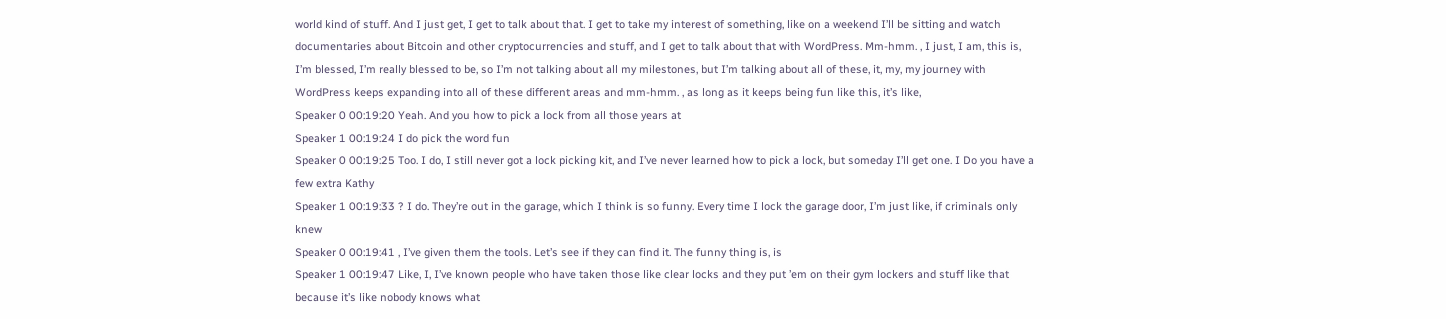world kind of stuff. And I just get, I get to talk about that. I get to take my interest of something, like on a weekend I’ll be sitting and watch documentaries about Bitcoin and other cryptocurrencies and stuff, and I get to talk about that with WordPress. Mm-hmm. , I just, I am, this is, I’m blessed, I’m really blessed to be, so I’m not talking about all my milestones, but I’m talking about all of these, it, my, my journey with WordPress keeps expanding into all of these different areas and mm-hmm. , as long as it keeps being fun like this, it’s like,
Speaker 0 00:19:20 Yeah. And you how to pick a lock from all those years at
Speaker 1 00:19:24 I do pick the word fun
Speaker 0 00:19:25 Too. I do, I still never got a lock picking kit, and I’ve never learned how to pick a lock, but someday I’ll get one. I Do you have a few extra Kathy
Speaker 1 00:19:33 ? I do. They’re out in the garage, which I think is so funny. Every time I lock the garage door, I’m just like, if criminals only knew
Speaker 0 00:19:41 , I’ve given them the tools. Let’s see if they can find it. The funny thing is, is
Speaker 1 00:19:47 Like, I, I’ve known people who have taken those like clear locks and they put ’em on their gym lockers and stuff like that because it’s like nobody knows what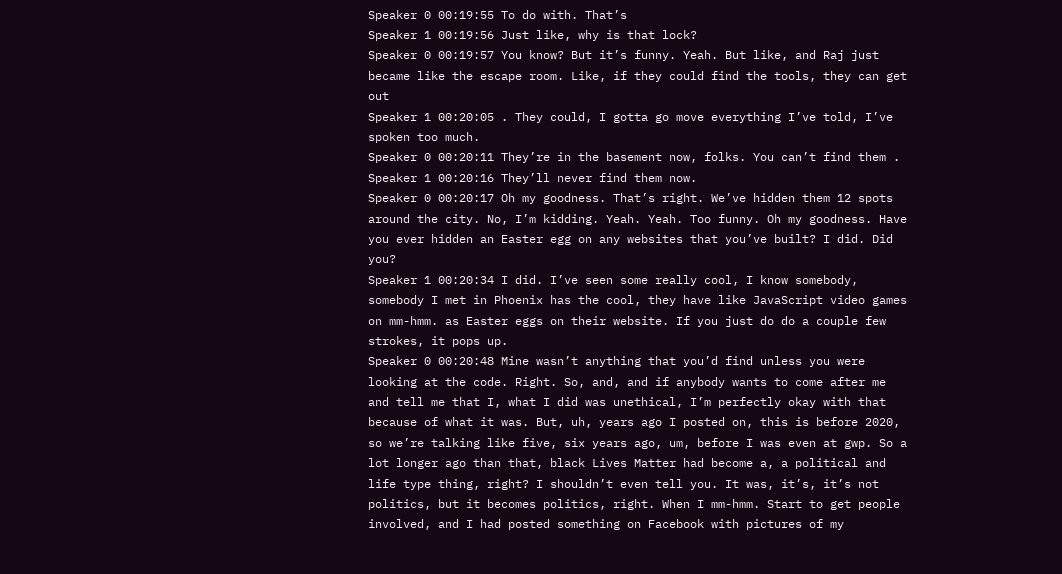Speaker 0 00:19:55 To do with. That’s
Speaker 1 00:19:56 Just like, why is that lock?
Speaker 0 00:19:57 You know? But it’s funny. Yeah. But like, and Raj just became like the escape room. Like, if they could find the tools, they can get out
Speaker 1 00:20:05 . They could, I gotta go move everything I’ve told, I’ve spoken too much.
Speaker 0 00:20:11 They’re in the basement now, folks. You can’t find them .
Speaker 1 00:20:16 They’ll never find them now.
Speaker 0 00:20:17 Oh my goodness. That’s right. We’ve hidden them 12 spots around the city. No, I’m kidding. Yeah. Yeah. Too funny. Oh my goodness. Have you ever hidden an Easter egg on any websites that you’ve built? I did. Did you?
Speaker 1 00:20:34 I did. I’ve seen some really cool, I know somebody, somebody I met in Phoenix has the cool, they have like JavaScript video games on mm-hmm. as Easter eggs on their website. If you just do do a couple few strokes, it pops up.
Speaker 0 00:20:48 Mine wasn’t anything that you’d find unless you were looking at the code. Right. So, and, and if anybody wants to come after me and tell me that I, what I did was unethical, I’m perfectly okay with that because of what it was. But, uh, years ago I posted on, this is before 2020, so we’re talking like five, six years ago, um, before I was even at gwp. So a lot longer ago than that, black Lives Matter had become a, a political and life type thing, right? I shouldn’t even tell you. It was, it’s, it’s not politics, but it becomes politics, right. When I mm-hmm. Start to get people involved, and I had posted something on Facebook with pictures of my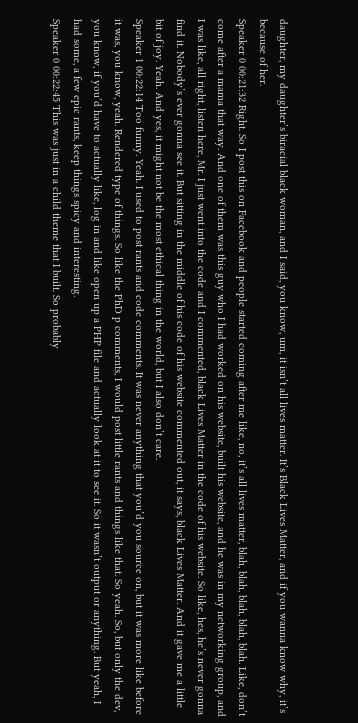daughter, my daughter’s biracial black woman, and I said, you know, um, it isn’t all lives matter. It’s Black Lives Matter, and if you wanna know why, it’s because of her.
Speaker 0 00:21:32 Right. So I post this on Facebook and people started coming after me like, no, it’s all lives matter, blah, blah, blah, blah, blah. Like, don’t come after a mama that way. And one of them was this guy who I had worked on his website, built his website, and he was in my networking group, and I was like, all right, listen here, Mr. I just went into the code and I commented, black Lives Matter in the code of his website. So like, hes, he’s never gonna find it. Nobody’s ever gonna see it. But sitting in the middle of his code of his website commented out, it says, black Lives Matter. And it gave me a little bit of joy. Yeah. And yes, it might not be the most ethical thing in the world, but I also don’t care.
Speaker 1 00:22:14 Too funny. Yeah. I used to post rants and code comments. It was never anything that you’d you source on, but it was more like before it was, you know, yeah. Rendered type of things. So like the PhD p comments, I would post little rants and things like that. So yeah. So, but only the dev, you know, if you’d have to actually like, log in and like open up a PHP file and actually look at it to see it. So it wasn’t output or anything. But yeah, I had some, a few epic rants, keep things spicy and interesting.
Speaker 0 00:22:45 This was just in a child theme that I built. So probably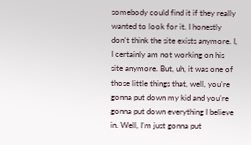somebody could find it if they really wanted to look for it. I honestly don’t think the site exists anymore. I, I certainly am not working on his site anymore. But, uh, it was one of those little things that, well, you’re gonna put down my kid and you’re gonna put down everything I believe in. Well, I’m just gonna put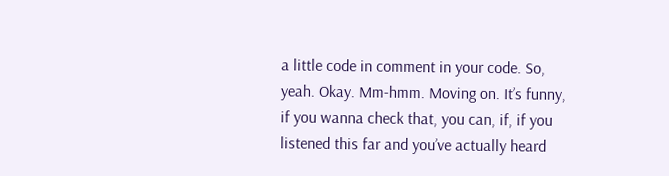a little code in comment in your code. So, yeah. Okay. Mm-hmm. Moving on. It’s funny, if you wanna check that, you can, if, if you listened this far and you’ve actually heard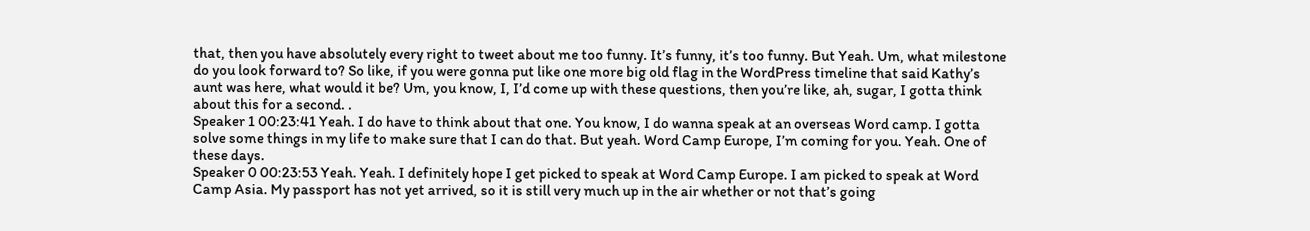that, then you have absolutely every right to tweet about me too funny. It’s funny, it’s too funny. But Yeah. Um, what milestone do you look forward to? So like, if you were gonna put like one more big old flag in the WordPress timeline that said Kathy’s aunt was here, what would it be? Um, you know, I, I’d come up with these questions, then you’re like, ah, sugar, I gotta think about this for a second. .
Speaker 1 00:23:41 Yeah. I do have to think about that one. You know, I do wanna speak at an overseas Word camp. I gotta solve some things in my life to make sure that I can do that. But yeah. Word Camp Europe, I’m coming for you. Yeah. One of these days.
Speaker 0 00:23:53 Yeah. Yeah. I definitely hope I get picked to speak at Word Camp Europe. I am picked to speak at Word Camp Asia. My passport has not yet arrived, so it is still very much up in the air whether or not that’s going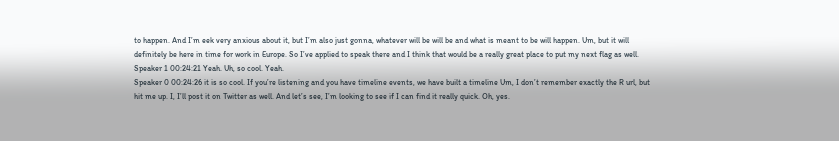to happen. And I’m eek very anxious about it, but I’m also just gonna, whatever will be will be and what is meant to be will happen. Um, but it will definitely be here in time for work in Europe. So I’ve applied to speak there and I think that would be a really great place to put my next flag as well.
Speaker 1 00:24:21 Yeah. Uh, so cool. Yeah.
Speaker 0 00:24:26 it is so cool. If you’re listening and you have timeline events, we have built a timeline Um, I don’t remember exactly the R url, but hit me up. I, I’ll post it on Twitter as well. And let’s see, I’m looking to see if I can find it really quick. Oh, yes.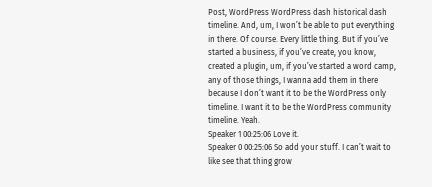Post, WordPress WordPress dash historical dash timeline. And, um, I won’t be able to put everything in there. Of course. Every little thing. But if you’ve started a business, if you’ve create, you know, created a plugin, um, if you’ve started a word camp, any of those things, I wanna add them in there because I don’t want it to be the WordPress only timeline. I want it to be the WordPress community timeline. Yeah.
Speaker 1 00:25:06 Love it.
Speaker 0 00:25:06 So add your stuff. I can’t wait to like see that thing grow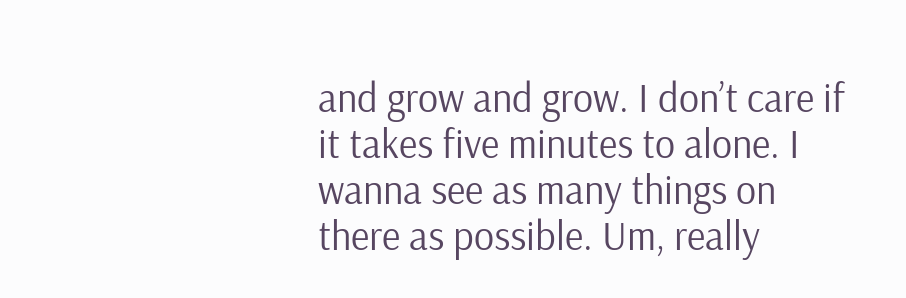and grow and grow. I don’t care if it takes five minutes to alone. I wanna see as many things on there as possible. Um, really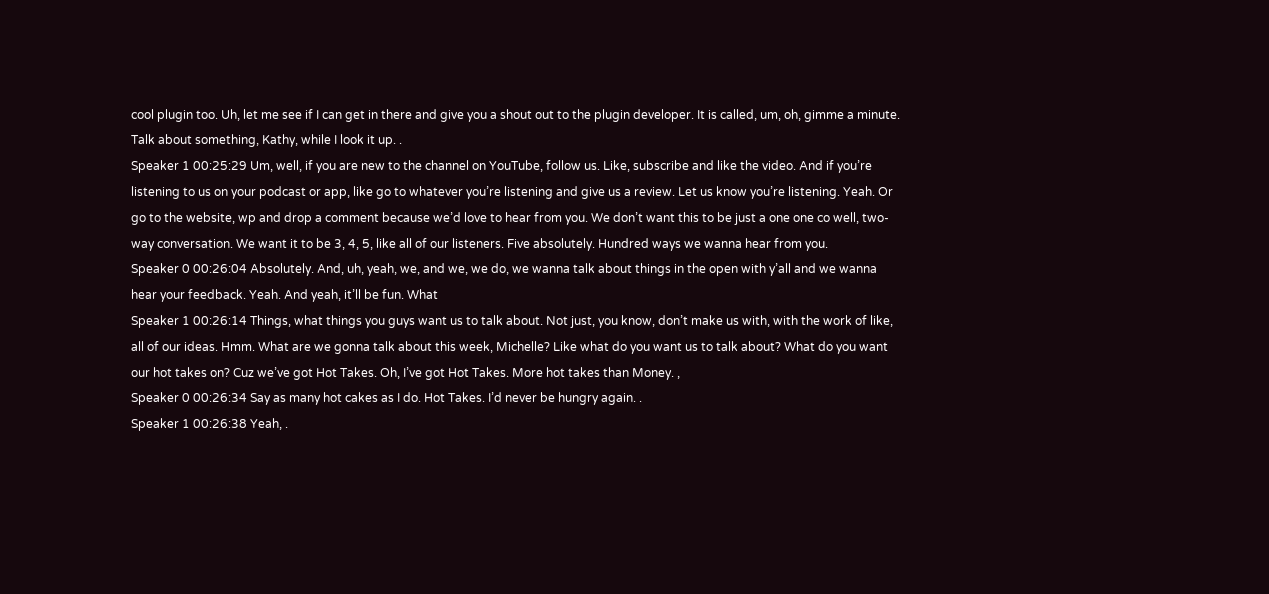cool plugin too. Uh, let me see if I can get in there and give you a shout out to the plugin developer. It is called, um, oh, gimme a minute. Talk about something, Kathy, while I look it up. .
Speaker 1 00:25:29 Um, well, if you are new to the channel on YouTube, follow us. Like, subscribe and like the video. And if you’re listening to us on your podcast or app, like go to whatever you’re listening and give us a review. Let us know you’re listening. Yeah. Or go to the website, wp and drop a comment because we’d love to hear from you. We don’t want this to be just a one one co well, two-way conversation. We want it to be 3, 4, 5, like all of our listeners. Five absolutely. Hundred ways we wanna hear from you.
Speaker 0 00:26:04 Absolutely. And, uh, yeah, we, and we, we do, we wanna talk about things in the open with y’all and we wanna hear your feedback. Yeah. And yeah, it’ll be fun. What
Speaker 1 00:26:14 Things, what things you guys want us to talk about. Not just, you know, don’t make us with, with the work of like, all of our ideas. Hmm. What are we gonna talk about this week, Michelle? Like what do you want us to talk about? What do you want our hot takes on? Cuz we’ve got Hot Takes. Oh, I’ve got Hot Takes. More hot takes than Money. ,
Speaker 0 00:26:34 Say as many hot cakes as I do. Hot Takes. I’d never be hungry again. .
Speaker 1 00:26:38 Yeah, .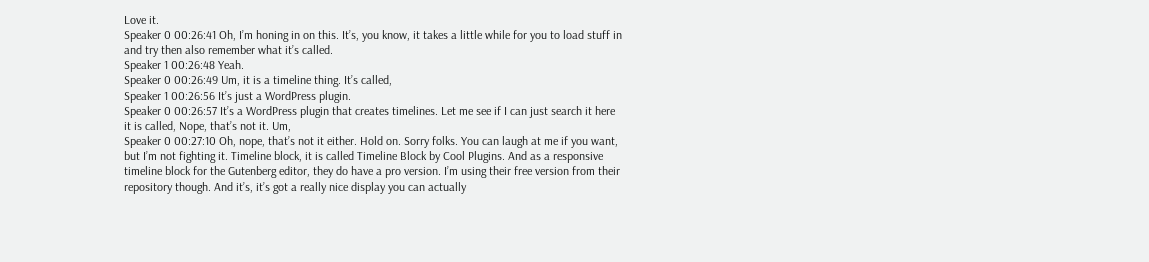Love it.
Speaker 0 00:26:41 Oh, I’m honing in on this. It’s, you know, it takes a little while for you to load stuff in and try then also remember what it’s called.
Speaker 1 00:26:48 Yeah.
Speaker 0 00:26:49 Um, it is a timeline thing. It’s called,
Speaker 1 00:26:56 It’s just a WordPress plugin.
Speaker 0 00:26:57 It’s a WordPress plugin that creates timelines. Let me see if I can just search it here it is called, Nope, that’s not it. Um,
Speaker 0 00:27:10 Oh, nope, that’s not it either. Hold on. Sorry folks. You can laugh at me if you want, but I’m not fighting it. Timeline block, it is called Timeline Block by Cool Plugins. And as a responsive timeline block for the Gutenberg editor, they do have a pro version. I’m using their free version from their repository though. And it’s, it’s got a really nice display you can actually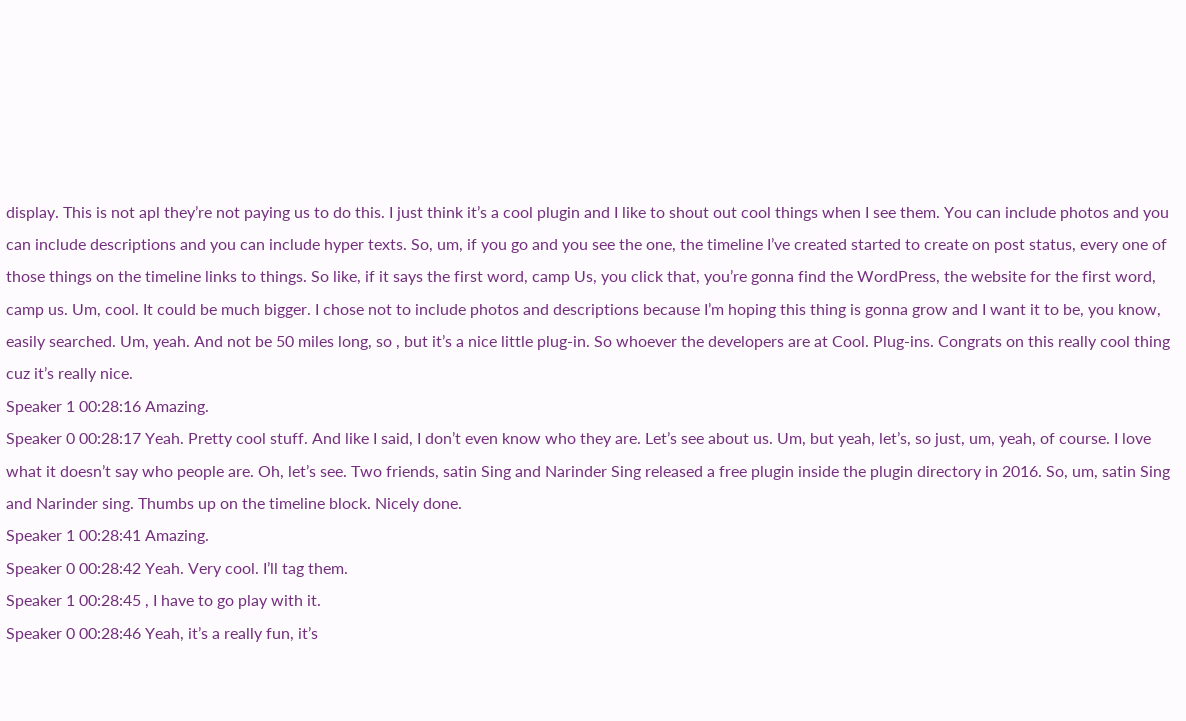display. This is not apl they’re not paying us to do this. I just think it’s a cool plugin and I like to shout out cool things when I see them. You can include photos and you can include descriptions and you can include hyper texts. So, um, if you go and you see the one, the timeline I’ve created started to create on post status, every one of those things on the timeline links to things. So like, if it says the first word, camp Us, you click that, you’re gonna find the WordPress, the website for the first word, camp us. Um, cool. It could be much bigger. I chose not to include photos and descriptions because I’m hoping this thing is gonna grow and I want it to be, you know, easily searched. Um, yeah. And not be 50 miles long, so , but it’s a nice little plug-in. So whoever the developers are at Cool. Plug-ins. Congrats on this really cool thing cuz it’s really nice.
Speaker 1 00:28:16 Amazing.
Speaker 0 00:28:17 Yeah. Pretty cool stuff. And like I said, I don’t even know who they are. Let’s see about us. Um, but yeah, let’s, so just, um, yeah, of course. I love what it doesn’t say who people are. Oh, let’s see. Two friends, satin Sing and Narinder Sing released a free plugin inside the plugin directory in 2016. So, um, satin Sing and Narinder sing. Thumbs up on the timeline block. Nicely done.
Speaker 1 00:28:41 Amazing.
Speaker 0 00:28:42 Yeah. Very cool. I’ll tag them.
Speaker 1 00:28:45 , I have to go play with it.
Speaker 0 00:28:46 Yeah, it’s a really fun, it’s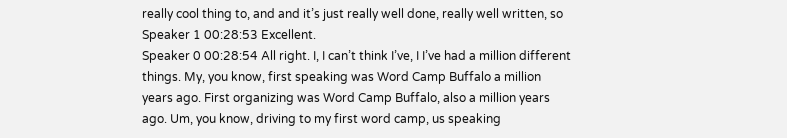really cool thing to, and and it’s just really well done, really well written, so
Speaker 1 00:28:53 Excellent.
Speaker 0 00:28:54 All right. I, I can’t think I’ve, I I’ve had a million different things. My, you know, first speaking was Word Camp Buffalo a million years ago. First organizing was Word Camp Buffalo, also a million years ago. Um, you know, driving to my first word camp, us speaking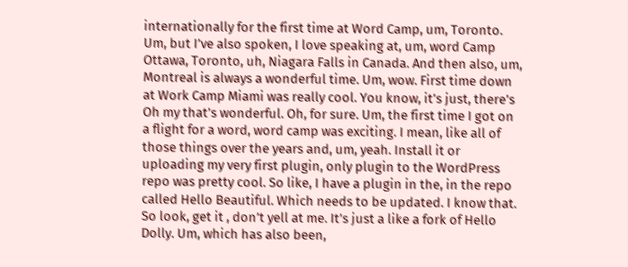internationally for the first time at Word Camp, um, Toronto. Um, but I’ve also spoken, I love speaking at, um, word Camp Ottawa, Toronto, uh, Niagara Falls in Canada. And then also, um, Montreal is always a wonderful time. Um, wow. First time down at Work Camp Miami was really cool. You know, it’s just, there’s Oh my that’s wonderful. Oh, for sure. Um, the first time I got on a flight for a word, word camp was exciting. I mean, like all of those things over the years and, um, yeah. Install it or uploading my very first plugin, only plugin to the WordPress repo was pretty cool. So like, I have a plugin in the, in the repo called Hello Beautiful. Which needs to be updated. I know that. So look, get it , don’t yell at me. It’s just a like a fork of Hello Dolly. Um, which has also been,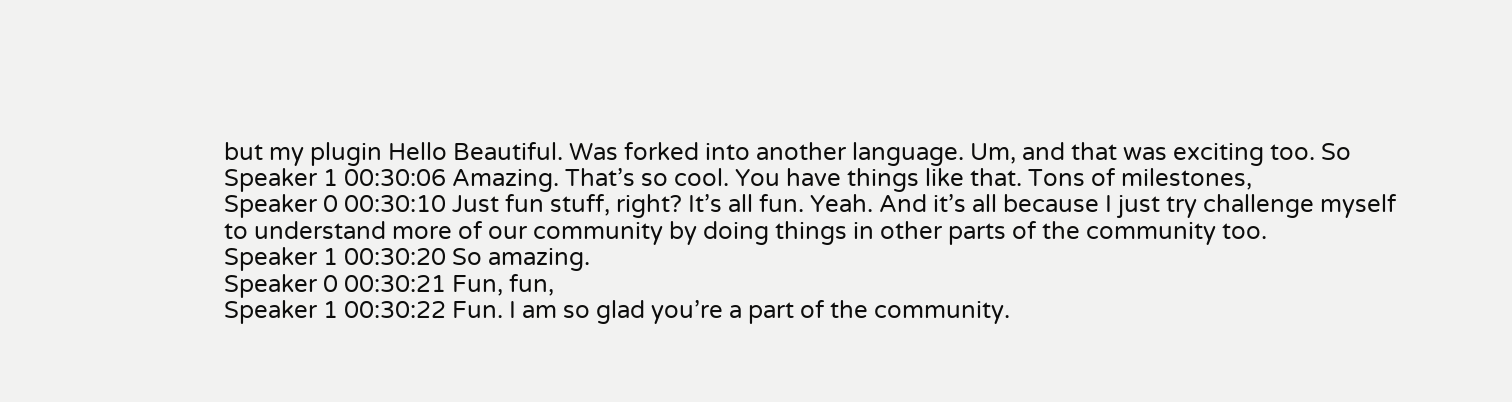but my plugin Hello Beautiful. Was forked into another language. Um, and that was exciting too. So
Speaker 1 00:30:06 Amazing. That’s so cool. You have things like that. Tons of milestones,
Speaker 0 00:30:10 Just fun stuff, right? It’s all fun. Yeah. And it’s all because I just try challenge myself to understand more of our community by doing things in other parts of the community too.
Speaker 1 00:30:20 So amazing.
Speaker 0 00:30:21 Fun, fun,
Speaker 1 00:30:22 Fun. I am so glad you’re a part of the community.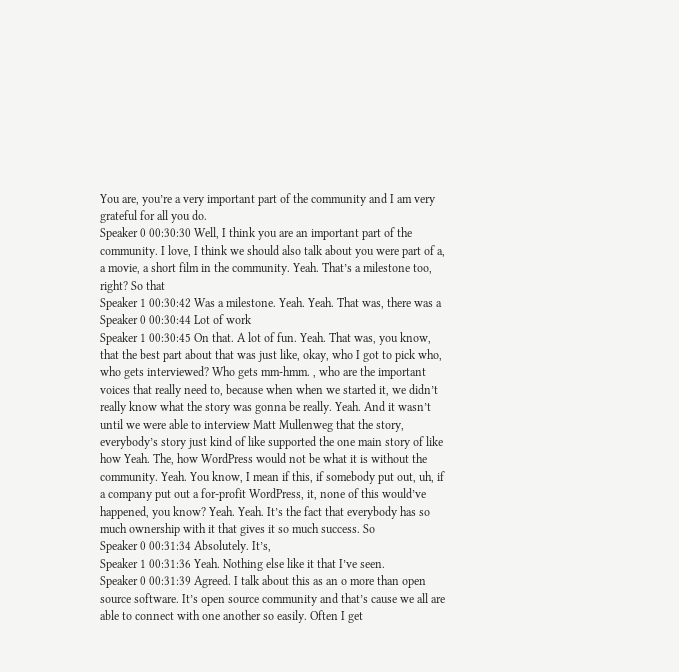You are, you’re a very important part of the community and I am very grateful for all you do.
Speaker 0 00:30:30 Well, I think you are an important part of the community. I love, I think we should also talk about you were part of a, a movie, a short film in the community. Yeah. That’s a milestone too, right? So that
Speaker 1 00:30:42 Was a milestone. Yeah. Yeah. That was, there was a
Speaker 0 00:30:44 Lot of work
Speaker 1 00:30:45 On that. A lot of fun. Yeah. That was, you know, that the best part about that was just like, okay, who I got to pick who, who gets interviewed? Who gets mm-hmm. , who are the important voices that really need to, because when when we started it, we didn’t really know what the story was gonna be really. Yeah. And it wasn’t until we were able to interview Matt Mullenweg that the story, everybody’s story just kind of like supported the one main story of like how Yeah. The, how WordPress would not be what it is without the community. Yeah. You know, I mean if this, if somebody put out, uh, if a company put out a for-profit WordPress, it, none of this would’ve happened, you know? Yeah. Yeah. It’s the fact that everybody has so much ownership with it that gives it so much success. So
Speaker 0 00:31:34 Absolutely. It’s,
Speaker 1 00:31:36 Yeah. Nothing else like it that I’ve seen.
Speaker 0 00:31:39 Agreed. I talk about this as an o more than open source software. It’s open source community and that’s cause we all are able to connect with one another so easily. Often I get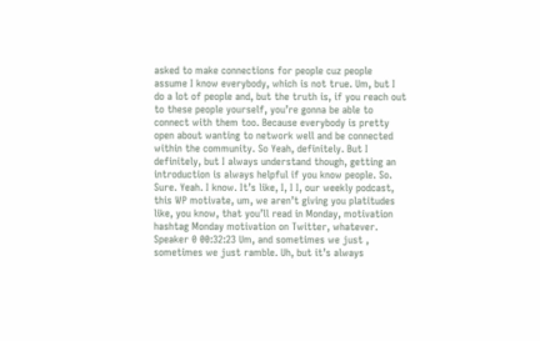asked to make connections for people cuz people assume I know everybody, which is not true. Um, but I do a lot of people and, but the truth is, if you reach out to these people yourself, you’re gonna be able to connect with them too. Because everybody is pretty open about wanting to network well and be connected within the community. So Yeah, definitely. But I definitely, but I always understand though, getting an introduction is always helpful if you know people. So. Sure. Yeah. I know. It’s like, I, I I, our weekly podcast, this WP motivate, um, we aren’t giving you platitudes like, you know, that you’ll read in Monday, motivation hashtag Monday motivation on Twitter, whatever.
Speaker 0 00:32:23 Um, and sometimes we just , sometimes we just ramble. Uh, but it’s always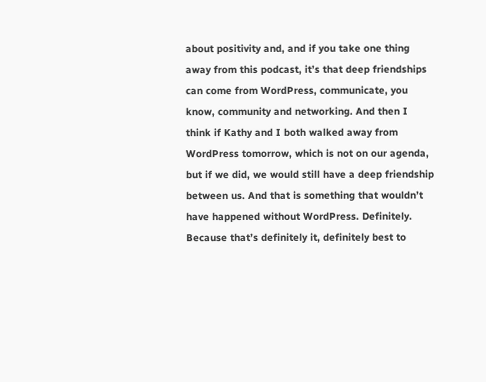about positivity and, and if you take one thing away from this podcast, it’s that deep friendships can come from WordPress, communicate, you know, community and networking. And then I think if Kathy and I both walked away from WordPress tomorrow, which is not on our agenda, but if we did, we would still have a deep friendship between us. And that is something that wouldn’t have happened without WordPress. Definitely. Because that’s definitely it, definitely best to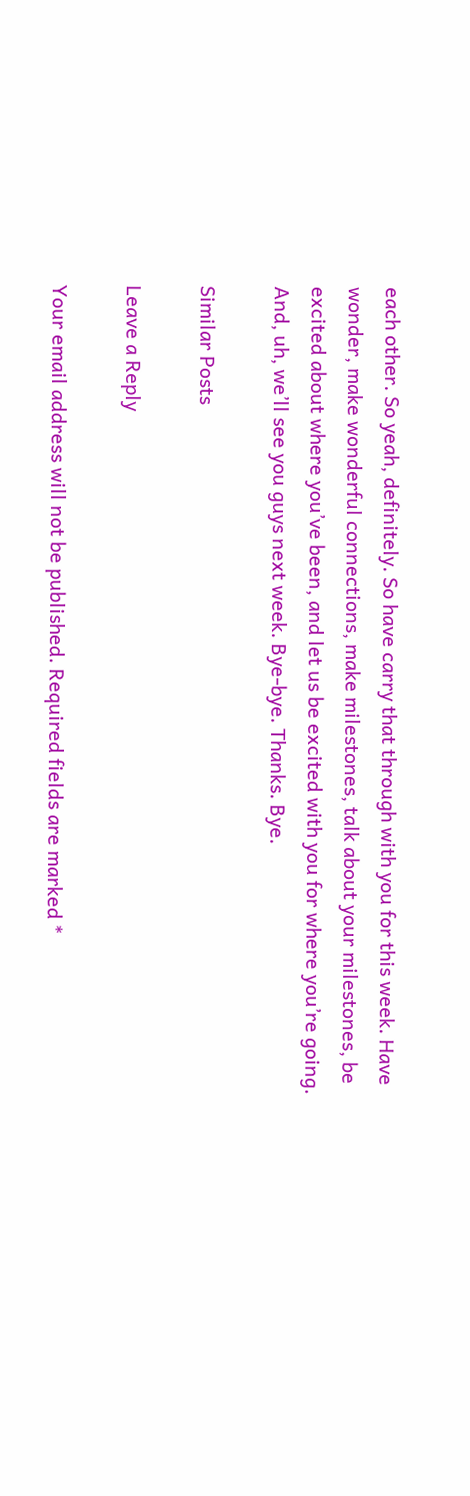each other. So yeah, definitely. So have carry that through with you for this week. Have wonder, make wonderful connections, make milestones, talk about your milestones, be excited about where you’ve been, and let us be excited with you for where you’re going. And, uh, we’ll see you guys next week. Bye-bye. Thanks. Bye.

Similar Posts

Leave a Reply

Your email address will not be published. Required fields are marked *